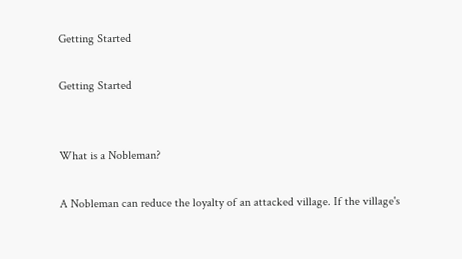Getting Started

Getting Started


What is a Nobleman?

A Nobleman can reduce the loyalty of an attacked village. If the village's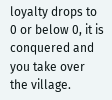loyalty drops to 0 or below 0, it is conquered and you take over the village.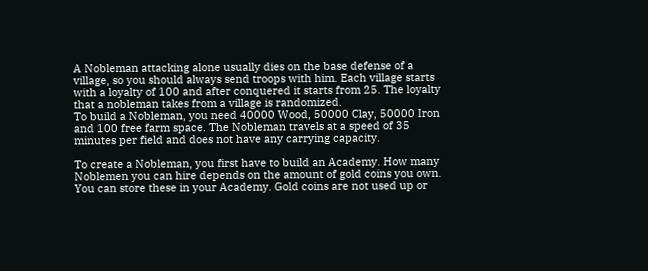A Nobleman attacking alone usually dies on the base defense of a village, so you should always send troops with him. Each village starts with a loyalty of 100 and after conquered it starts from 25. The loyalty that a nobleman takes from a village is randomized.
To build a Nobleman, you need 40000 Wood, 50000 Clay, 50000 Iron and 100 free farm space. The Nobleman travels at a speed of 35 minutes per field and does not have any carrying capacity.

To create a Nobleman, you first have to build an Academy. How many Noblemen you can hire depends on the amount of gold coins you own. You can store these in your Academy. Gold coins are not used up or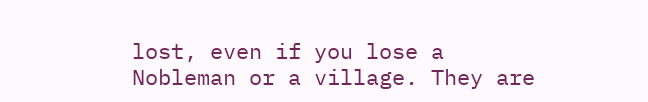lost, even if you lose a Nobleman or a village. They are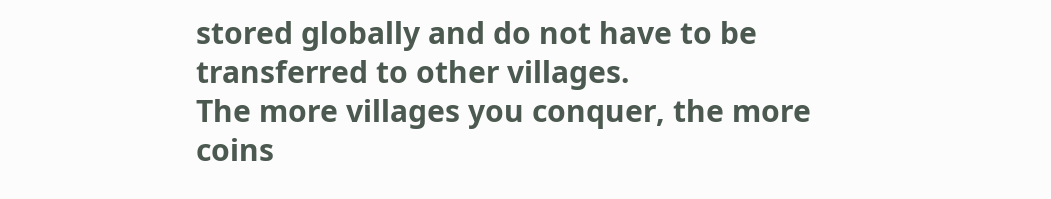stored globally and do not have to be transferred to other villages.
The more villages you conquer, the more coins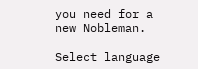you need for a new Nobleman.

Select language